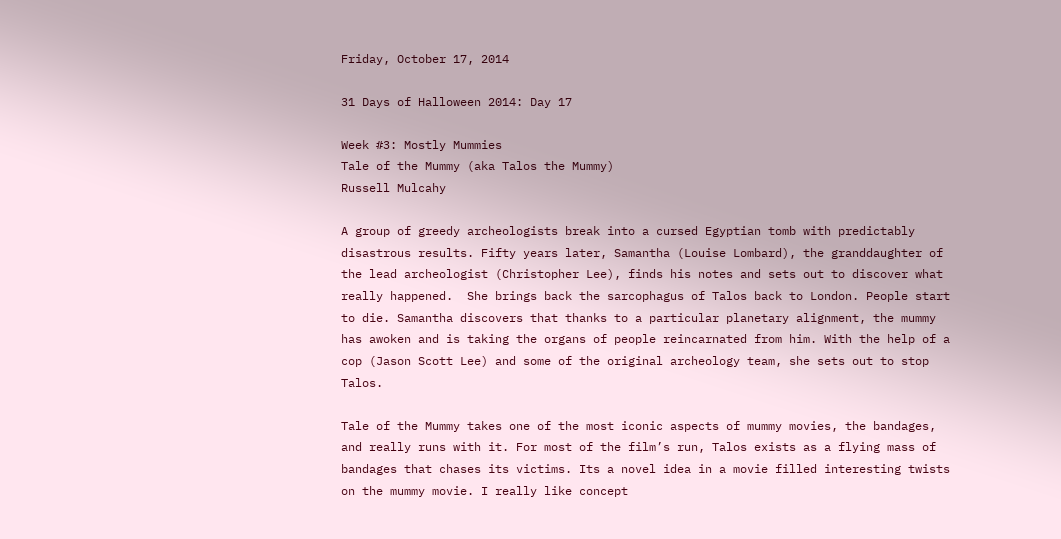Friday, October 17, 2014

31 Days of Halloween 2014: Day 17

Week #3: Mostly Mummies
Tale of the Mummy (aka Talos the Mummy)
Russell Mulcahy

A group of greedy archeologists break into a cursed Egyptian tomb with predictably disastrous results. Fifty years later, Samantha (Louise Lombard), the granddaughter of the lead archeologist (Christopher Lee), finds his notes and sets out to discover what really happened.  She brings back the sarcophagus of Talos back to London. People start to die. Samantha discovers that thanks to a particular planetary alignment, the mummy has awoken and is taking the organs of people reincarnated from him. With the help of a cop (Jason Scott Lee) and some of the original archeology team, she sets out to stop Talos.

Tale of the Mummy takes one of the most iconic aspects of mummy movies, the bandages, and really runs with it. For most of the film’s run, Talos exists as a flying mass of bandages that chases its victims. Its a novel idea in a movie filled interesting twists on the mummy movie. I really like concept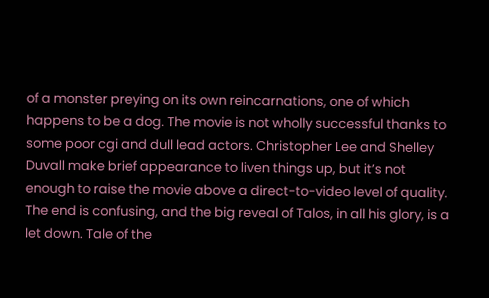of a monster preying on its own reincarnations, one of which happens to be a dog. The movie is not wholly successful thanks to some poor cgi and dull lead actors. Christopher Lee and Shelley Duvall make brief appearance to liven things up, but it’s not enough to raise the movie above a direct-to-video level of quality. The end is confusing, and the big reveal of Talos, in all his glory, is a let down. Tale of the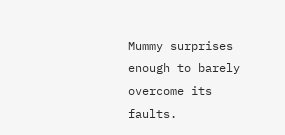Mummy surprises enough to barely overcome its faults.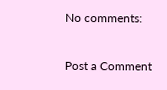No comments:

Post a Comment